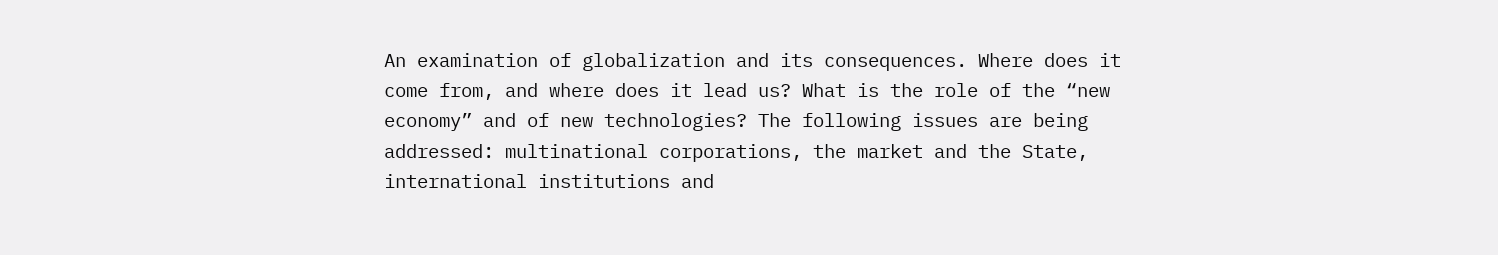An examination of globalization and its consequences. Where does it come from, and where does it lead us? What is the role of the “new economy” and of new technologies? The following issues are being addressed: multinational corporations, the market and the State, international institutions and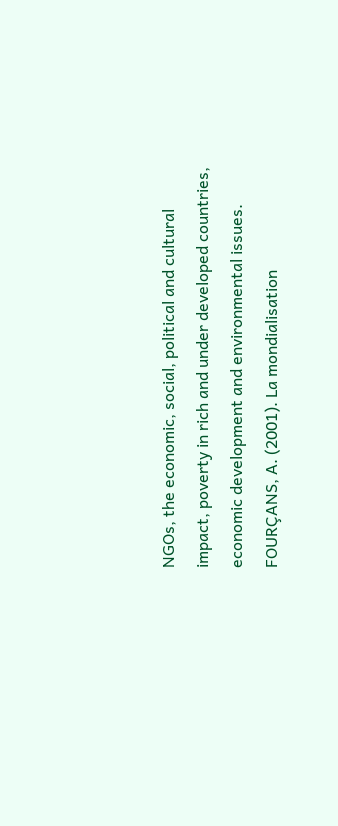NGOs, the economic, social, political and cultural impact, poverty in rich and under developed countries, economic development and environmental issues.
FOURÇANS, A. (2001). La mondialisation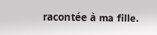racontée à ma fille.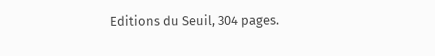Editions du Seuil, 304 pages.